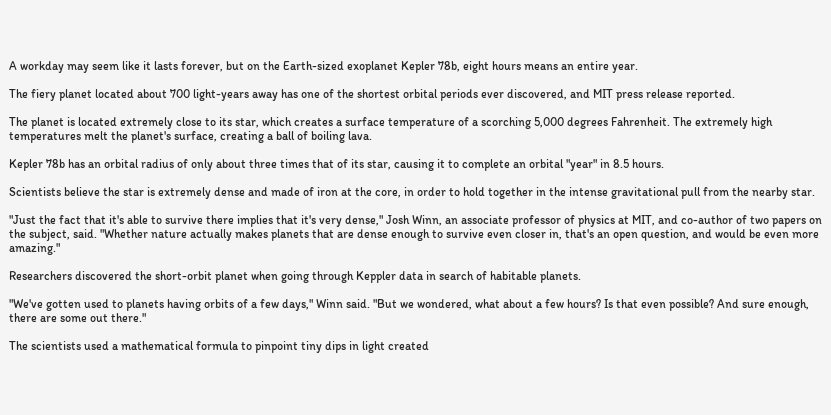A workday may seem like it lasts forever, but on the Earth-sized exoplanet Kepler 78b, eight hours means an entire year.

The fiery planet located about 700 light-years away has one of the shortest orbital periods ever discovered, and MIT press release reported.

The planet is located extremely close to its star, which creates a surface temperature of a scorching 5,000 degrees Fahrenheit. The extremely high temperatures melt the planet's surface, creating a ball of boiling lava.

Kepler 78b has an orbital radius of only about three times that of its star, causing it to complete an orbital "year" in 8.5 hours.

Scientists believe the star is extremely dense and made of iron at the core, in order to hold together in the intense gravitational pull from the nearby star.

"Just the fact that it's able to survive there implies that it's very dense," Josh Winn, an associate professor of physics at MIT, and co-author of two papers on the subject, said. "Whether nature actually makes planets that are dense enough to survive even closer in, that's an open question, and would be even more amazing."

Researchers discovered the short-orbit planet when going through Keppler data in search of habitable planets.

"We've gotten used to planets having orbits of a few days," Winn said. "But we wondered, what about a few hours? Is that even possible? And sure enough, there are some out there."

The scientists used a mathematical formula to pinpoint tiny dips in light created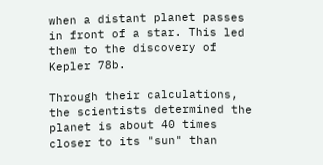when a distant planet passes in front of a star. This led them to the discovery of Kepler 78b.

Through their calculations, the scientists determined the planet is about 40 times closer to its "sun" than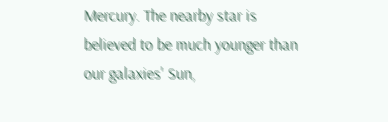Mercury. The nearby star is believed to be much younger than our galaxies' Sun,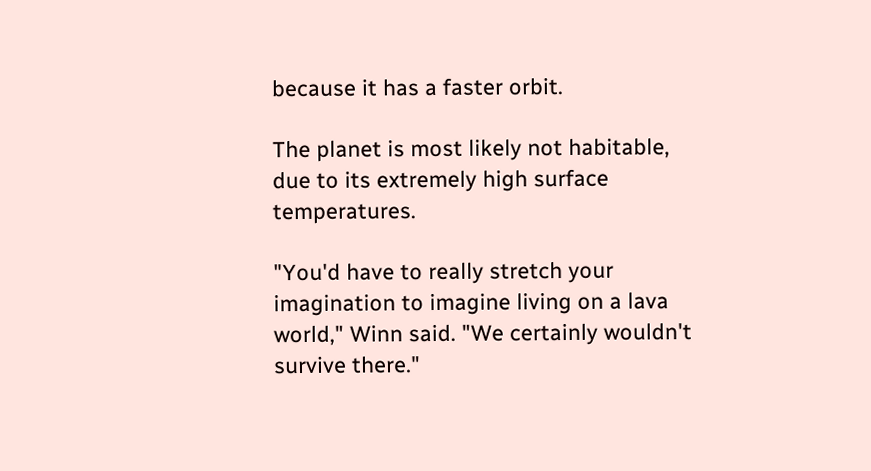because it has a faster orbit.

The planet is most likely not habitable, due to its extremely high surface temperatures.

"You'd have to really stretch your imagination to imagine living on a lava world," Winn said. "We certainly wouldn't survive there."